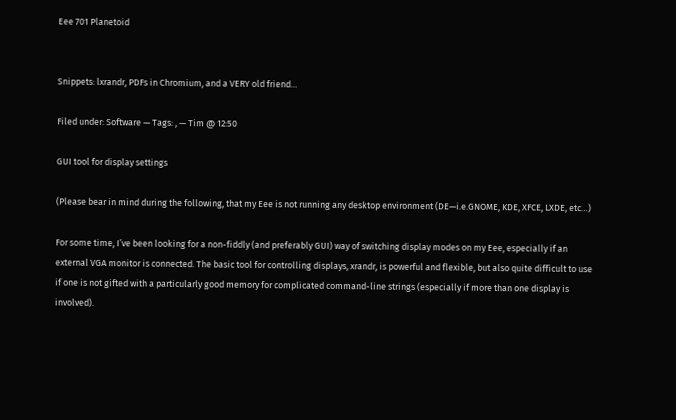Eee 701 Planetoid


Snippets: lxrandr, PDFs in Chromium, and a VERY old friend…

Filed under: Software — Tags: , — Tim @ 12:50

GUI tool for display settings

(Please bear in mind during the following, that my Eee is not running any desktop environment (DE—i.e.GNOME, KDE, XFCE, LXDE, etc…)

For some time, I’ve been looking for a non-fiddly (and preferably GUI) way of switching display modes on my Eee, especially if an external VGA monitor is connected. The basic tool for controlling displays, xrandr, is powerful and flexible, but also quite difficult to use if one is not gifted with a particularly good memory for complicated command-line strings (especially if more than one display is involved).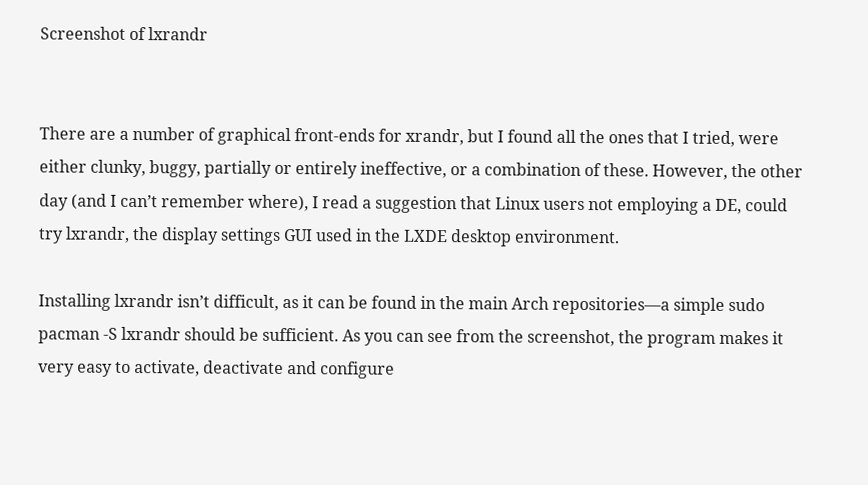Screenshot of lxrandr


There are a number of graphical front-ends for xrandr, but I found all the ones that I tried, were either clunky, buggy, partially or entirely ineffective, or a combination of these. However, the other day (and I can’t remember where), I read a suggestion that Linux users not employing a DE, could try lxrandr, the display settings GUI used in the LXDE desktop environment.

Installing lxrandr isn’t difficult, as it can be found in the main Arch repositories—a simple sudo pacman -S lxrandr should be sufficient. As you can see from the screenshot, the program makes it very easy to activate, deactivate and configure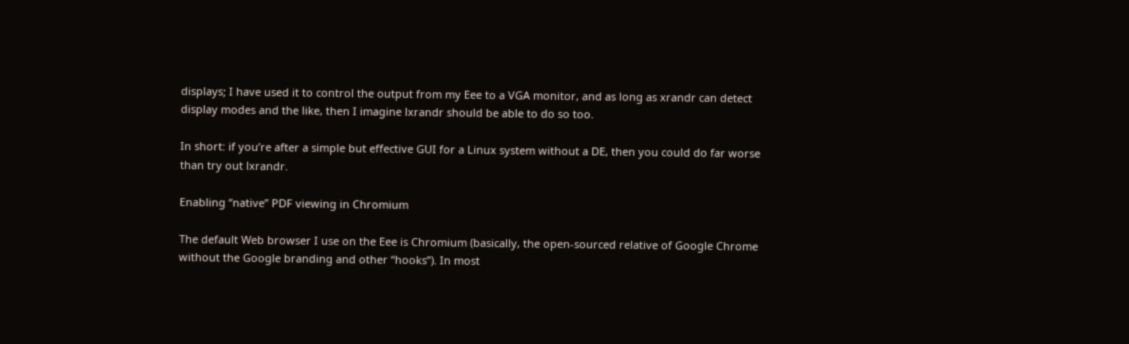displays; I have used it to control the output from my Eee to a VGA monitor, and as long as xrandr can detect display modes and the like, then I imagine lxrandr should be able to do so too.

In short: if you’re after a simple but effective GUI for a Linux system without a DE, then you could do far worse than try out lxrandr.

Enabling “native” PDF viewing in Chromium

The default Web browser I use on the Eee is Chromium (basically, the open-sourced relative of Google Chrome without the Google branding and other “hooks”). In most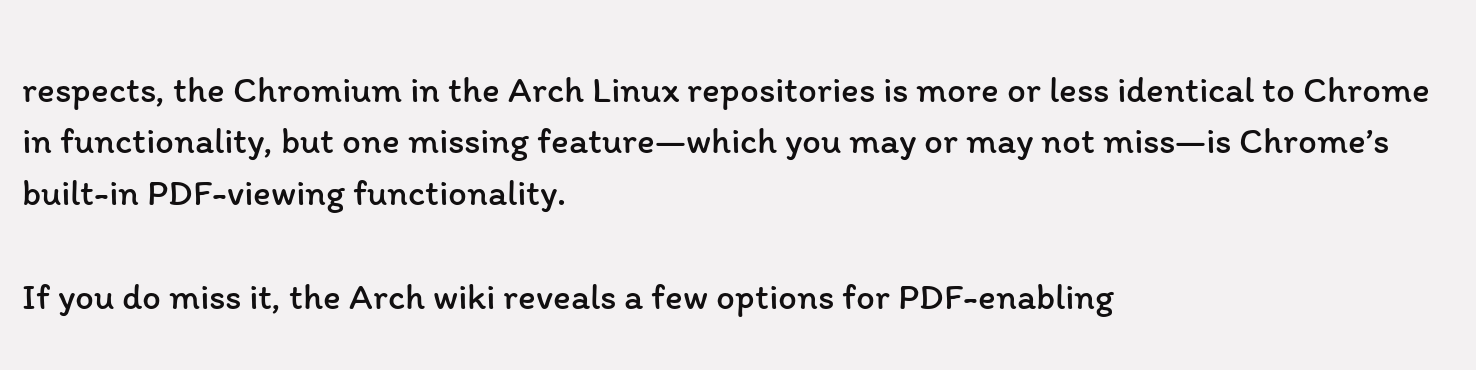respects, the Chromium in the Arch Linux repositories is more or less identical to Chrome in functionality, but one missing feature—which you may or may not miss—is Chrome’s built-in PDF-viewing functionality.

If you do miss it, the Arch wiki reveals a few options for PDF-enabling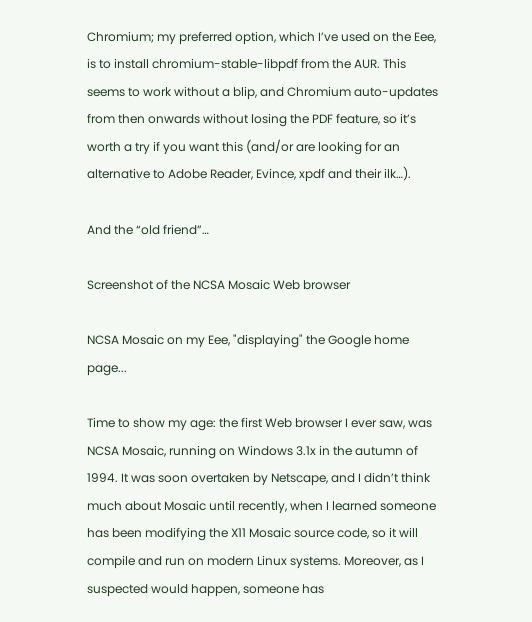Chromium; my preferred option, which I’ve used on the Eee, is to install chromium-stable-libpdf from the AUR. This seems to work without a blip, and Chromium auto-updates from then onwards without losing the PDF feature, so it’s worth a try if you want this (and/or are looking for an alternative to Adobe Reader, Evince, xpdf and their ilk…).

And the “old friend”…

Screenshot of the NCSA Mosaic Web browser

NCSA Mosaic on my Eee, "displaying" the Google home page...

Time to show my age: the first Web browser I ever saw, was NCSA Mosaic, running on Windows 3.1x in the autumn of 1994. It was soon overtaken by Netscape, and I didn’t think much about Mosaic until recently, when I learned someone has been modifying the X11 Mosaic source code, so it will compile and run on modern Linux systems. Moreover, as I suspected would happen, someone has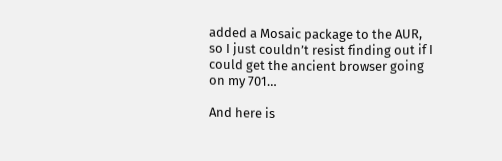added a Mosaic package to the AUR, so I just couldn’t resist finding out if I could get the ancient browser going on my 701…

And here is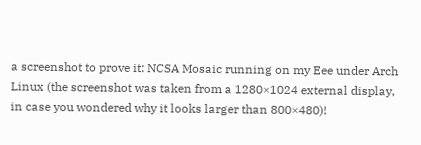a screenshot to prove it: NCSA Mosaic running on my Eee under Arch Linux (the screenshot was taken from a 1280×1024 external display, in case you wondered why it looks larger than 800×480)!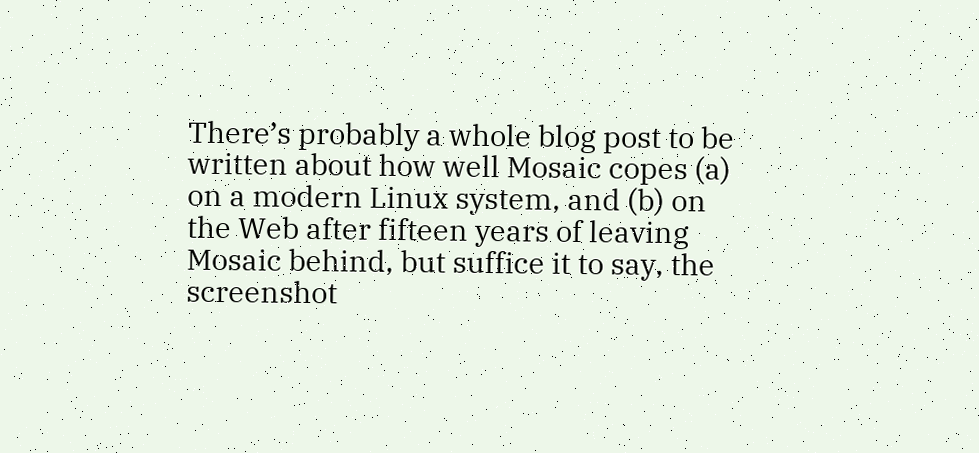There’s probably a whole blog post to be written about how well Mosaic copes (a) on a modern Linux system, and (b) on the Web after fifteen years of leaving Mosaic behind, but suffice it to say, the screenshot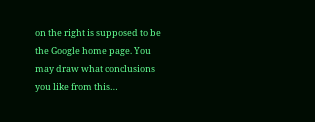on the right is supposed to be the Google home page. You may draw what conclusions you like from this…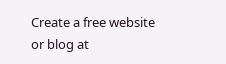Create a free website or blog at